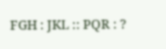FGH : JKL :: PQR : ?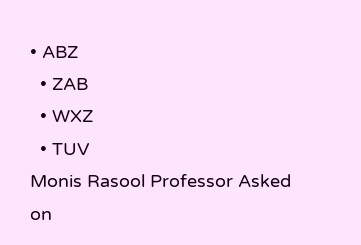• ABZ
  • ZAB
  • WXZ
  • TUV
Monis Rasool Professor Asked on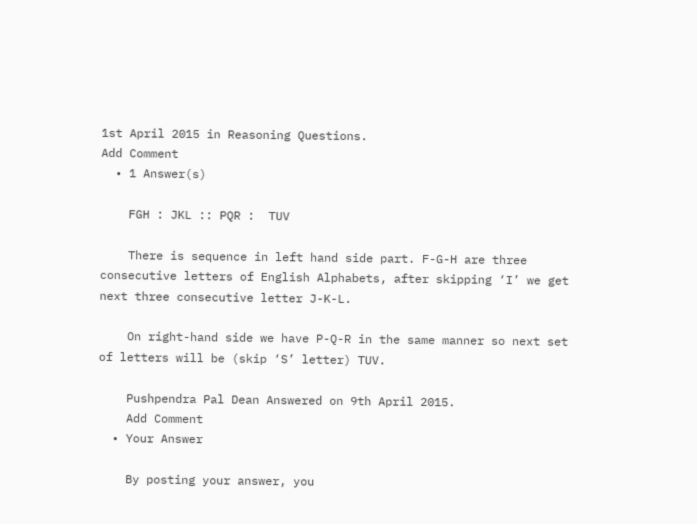1st April 2015 in Reasoning Questions.
Add Comment
  • 1 Answer(s)

    FGH : JKL :: PQR :  TUV

    There is sequence in left hand side part. F-G-H are three consecutive letters of English Alphabets, after skipping ‘I’ we get next three consecutive letter J-K-L.

    On right-hand side we have P-Q-R in the same manner so next set of letters will be (skip ‘S’ letter) TUV.

    Pushpendra Pal Dean Answered on 9th April 2015.
    Add Comment
  • Your Answer

    By posting your answer, you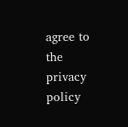agree to the privacy policy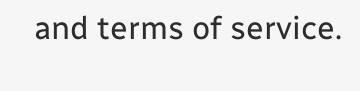and terms of service.